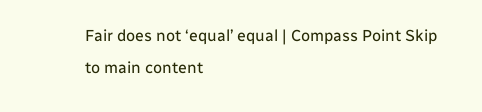Fair does not ‘equal’ equal | Compass Point Skip to main content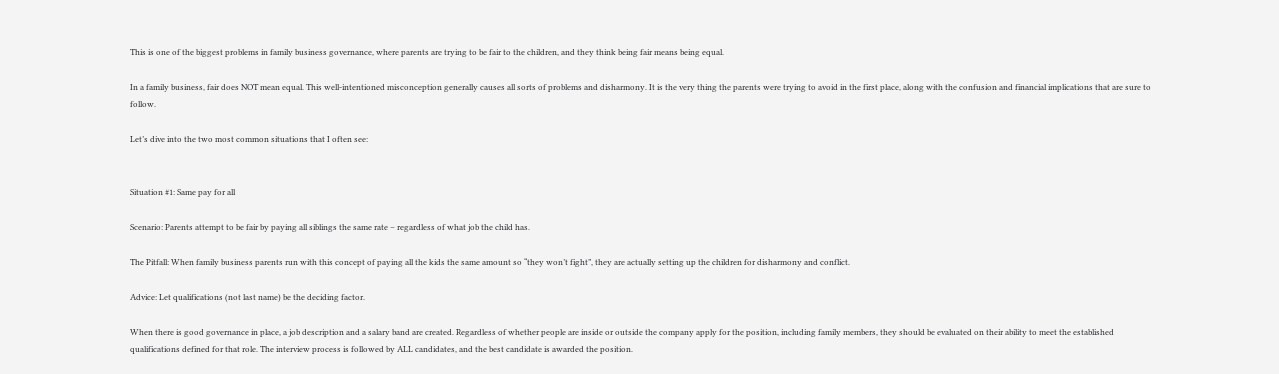This is one of the biggest problems in family business governance, where parents are trying to be fair to the children, and they think being fair means being equal.

In a family business, fair does NOT mean equal. This well-intentioned misconception generally causes all sorts of problems and disharmony. It is the very thing the parents were trying to avoid in the first place, along with the confusion and financial implications that are sure to follow.

Let’s dive into the two most common situations that I often see:


Situation #1: Same pay for all

Scenario: Parents attempt to be fair by paying all siblings the same rate – regardless of what job the child has.

The Pitfall: When family business parents run with this concept of paying all the kids the same amount so “they won’t fight”, they are actually setting up the children for disharmony and conflict.

Advice: Let qualifications (not last name) be the deciding factor.

When there is good governance in place, a job description and a salary band are created. Regardless of whether people are inside or outside the company apply for the position, including family members, they should be evaluated on their ability to meet the established qualifications defined for that role. The interview process is followed by ALL candidates, and the best candidate is awarded the position.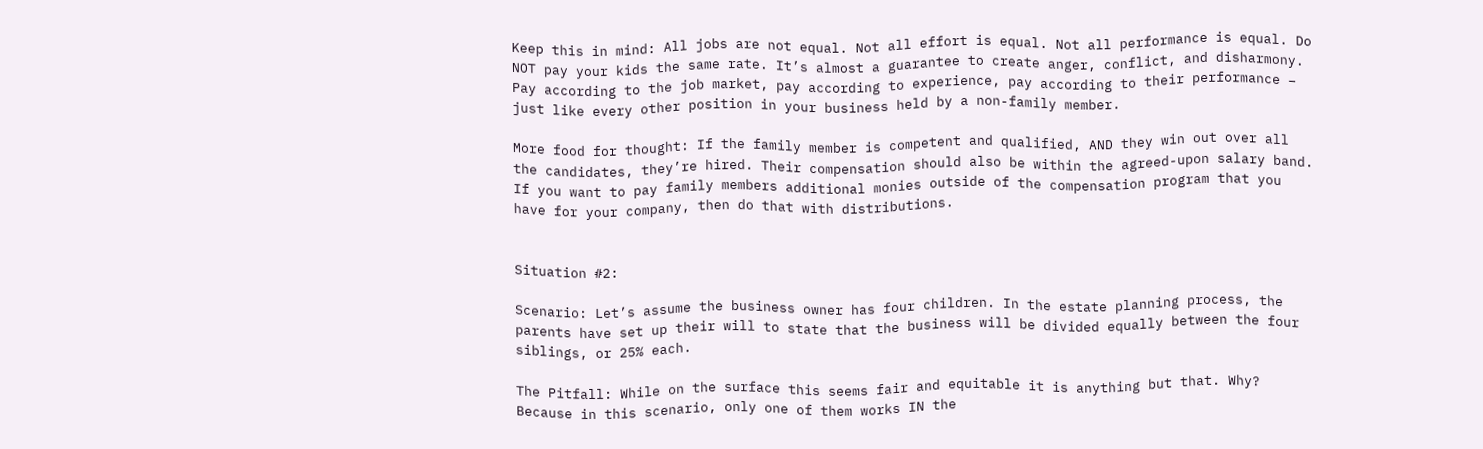Keep this in mind: All jobs are not equal. Not all effort is equal. Not all performance is equal. Do NOT pay your kids the same rate. It’s almost a guarantee to create anger, conflict, and disharmony. Pay according to the job market, pay according to experience, pay according to their performance – just like every other position in your business held by a non-family member.

More food for thought: If the family member is competent and qualified, AND they win out over all the candidates, they’re hired. Their compensation should also be within the agreed-upon salary band. If you want to pay family members additional monies outside of the compensation program that you have for your company, then do that with distributions.


Situation #2:

Scenario: Let’s assume the business owner has four children. In the estate planning process, the parents have set up their will to state that the business will be divided equally between the four siblings, or 25% each.

The Pitfall: While on the surface this seems fair and equitable it is anything but that. Why? Because in this scenario, only one of them works IN the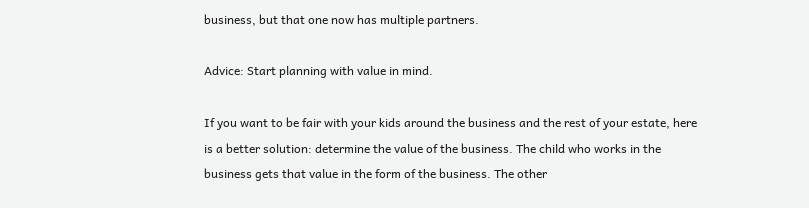business, but that one now has multiple partners.

Advice: Start planning with value in mind.

If you want to be fair with your kids around the business and the rest of your estate, here is a better solution: determine the value of the business. The child who works in the business gets that value in the form of the business. The other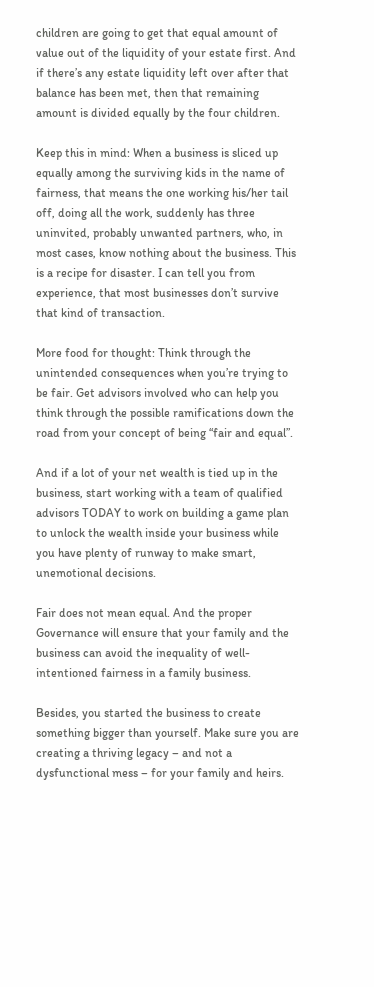children are going to get that equal amount of value out of the liquidity of your estate first. And if there’s any estate liquidity left over after that balance has been met, then that remaining amount is divided equally by the four children.

Keep this in mind: When a business is sliced up equally among the surviving kids in the name of fairness, that means the one working his/her tail off, doing all the work, suddenly has three uninvited, probably unwanted partners, who, in most cases, know nothing about the business. This is a recipe for disaster. I can tell you from experience, that most businesses don’t survive that kind of transaction.

More food for thought: Think through the unintended consequences when you’re trying to be fair. Get advisors involved who can help you think through the possible ramifications down the road from your concept of being “fair and equal”.

And if a lot of your net wealth is tied up in the business, start working with a team of qualified advisors TODAY to work on building a game plan to unlock the wealth inside your business while you have plenty of runway to make smart, unemotional decisions.

Fair does not mean equal. And the proper Governance will ensure that your family and the business can avoid the inequality of well-intentioned fairness in a family business.

Besides, you started the business to create something bigger than yourself. Make sure you are creating a thriving legacy – and not a dysfunctional mess – for your family and heirs.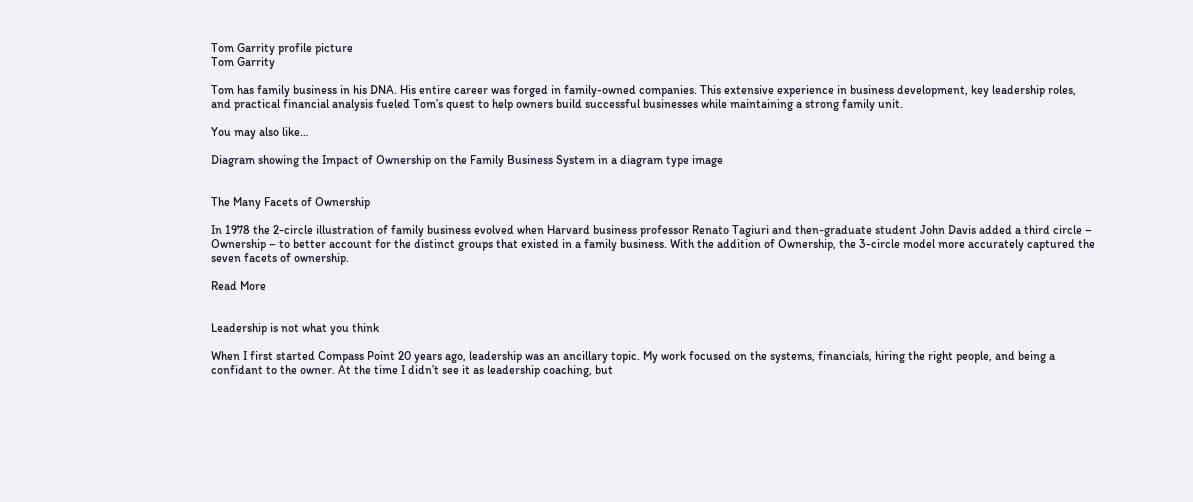Tom Garrity profile picture
Tom Garrity

Tom has family business in his DNA. His entire career was forged in family-owned companies. This extensive experience in business development, key leadership roles, and practical financial analysis fueled Tom’s quest to help owners build successful businesses while maintaining a strong family unit.

You may also like…

Diagram showing the Impact of Ownership on the Family Business System in a diagram type image


The Many Facets of Ownership

In 1978 the 2-circle illustration of family business evolved when Harvard business professor Renato Tagiuri and then-graduate student John Davis added a third circle – Ownership – to better account for the distinct groups that existed in a family business. With the addition of Ownership, the 3-circle model more accurately captured the seven facets of ownership.

Read More


Leadership is not what you think

When I first started Compass Point 20 years ago, leadership was an ancillary topic. My work focused on the systems, financials, hiring the right people, and being a confidant to the owner. At the time I didn’t see it as leadership coaching, but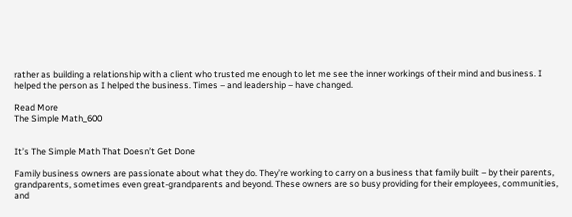rather as building a relationship with a client who trusted me enough to let me see the inner workings of their mind and business. I helped the person as I helped the business. Times – and leadership – have changed.

Read More
The Simple Math_600


It’s The Simple Math That Doesn’t Get Done

Family business owners are passionate about what they do. They’re working to carry on a business that family built – by their parents, grandparents, sometimes even great-grandparents and beyond. These owners are so busy providing for their employees, communities, and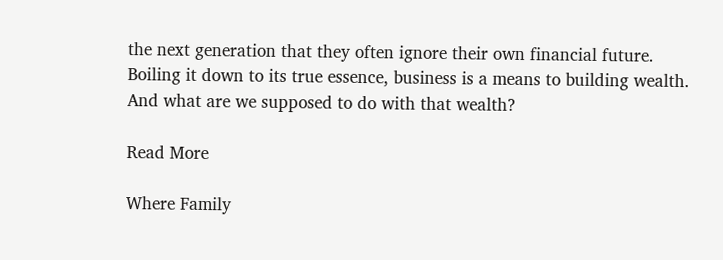the next generation that they often ignore their own financial future. Boiling it down to its true essence, business is a means to building wealth. And what are we supposed to do with that wealth?

Read More

Where Family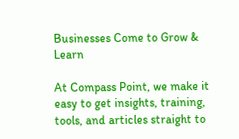Businesses Come to Grow & Learn

At Compass Point, we make it easy to get insights, training, tools, and articles straight to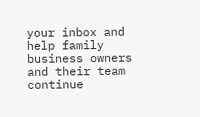your inbox and help family business owners and their team continue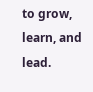to grow, learn, and lead.